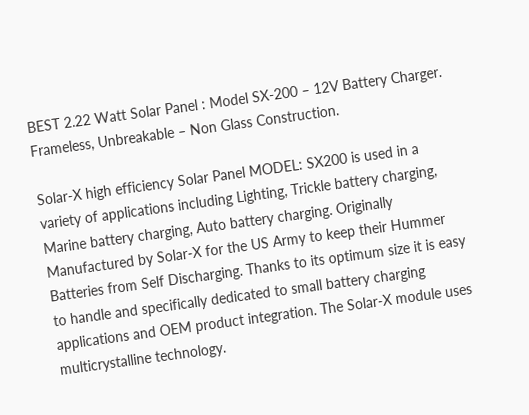BEST 2.22 Watt Solar Panel : Model SX-200 – 12V Battery Charger. Frameless, Unbreakable – Non Glass Construction.

Solar-X high efficiency Solar Panel MODEL: SX200 is used in a variety of applications including Lighting, Trickle battery charging, Marine battery charging, Auto battery charging. Originally Manufactured by Solar-X for the US Army to keep their Hummer Batteries from Self Discharging. Thanks to its optimum size it is easy to handle and specifically dedicated to small battery charging applications and OEM product integration. The Solar-X module uses multicrystalline technology.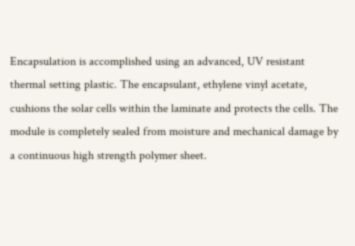Encapsulation is accomplished using an advanced, UV resistant thermal setting plastic. The encapsulant, ethylene vinyl acetate, cushions the solar cells within the laminate and protects the cells. The module is completely sealed from moisture and mechanical damage by a continuous high strength polymer sheet.